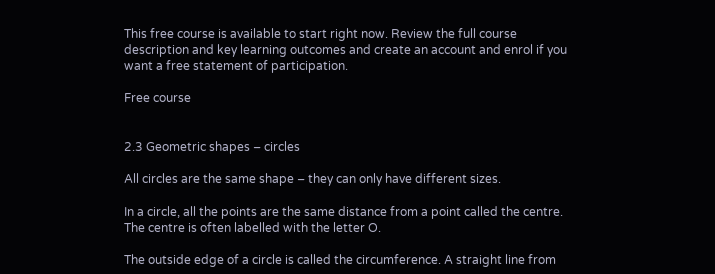This free course is available to start right now. Review the full course description and key learning outcomes and create an account and enrol if you want a free statement of participation.

Free course


2.3 Geometric shapes – circles

All circles are the same shape – they can only have different sizes.

In a circle, all the points are the same distance from a point called the centre. The centre is often labelled with the letter O.

The outside edge of a circle is called the circumference. A straight line from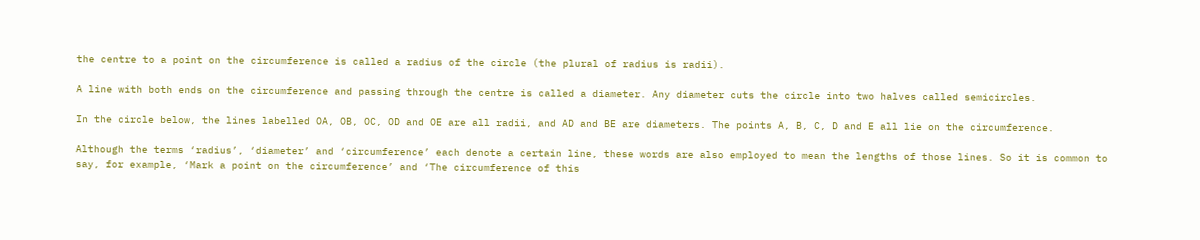the centre to a point on the circumference is called a radius of the circle (the plural of radius is radii).

A line with both ends on the circumference and passing through the centre is called a diameter. Any diameter cuts the circle into two halves called semicircles.

In the circle below, the lines labelled OA, OB, OC, OD and OE are all radii, and AD and BE are diameters. The points A, B, C, D and E all lie on the circumference.

Although the terms ‘radius’, ‘diameter’ and ‘circumference’ each denote a certain line, these words are also employed to mean the lengths of those lines. So it is common to say, for example, ‘Mark a point on the circumference’ and ‘The circumference of this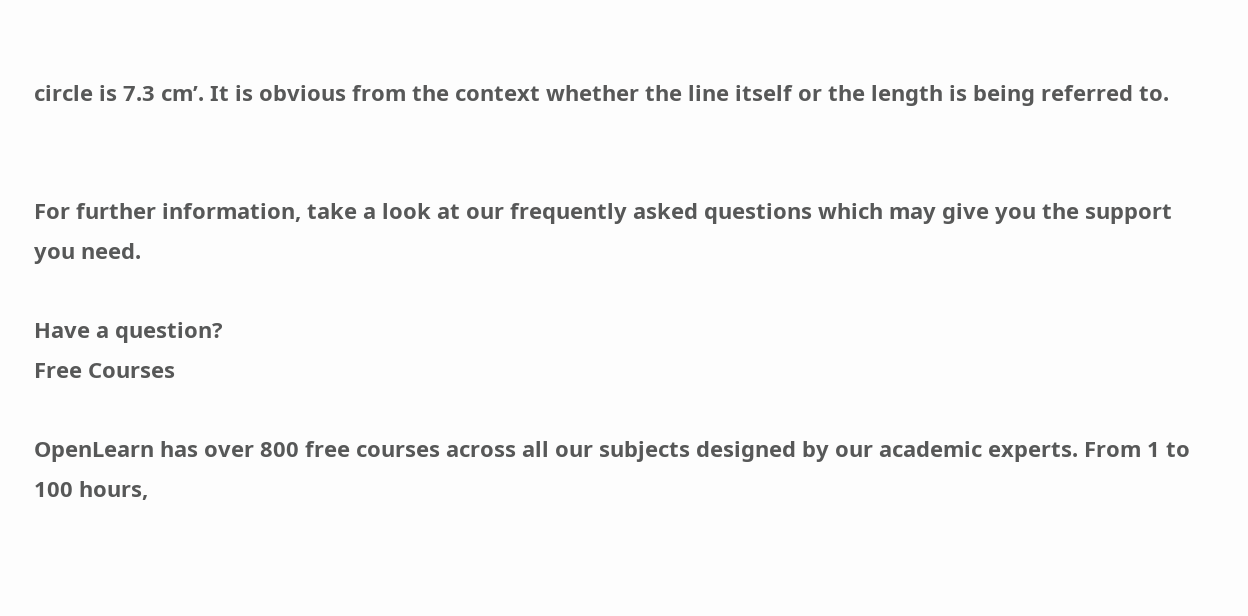circle is 7.3 cm’. It is obvious from the context whether the line itself or the length is being referred to.


For further information, take a look at our frequently asked questions which may give you the support you need.

Have a question?
Free Courses

OpenLearn has over 800 free courses across all our subjects designed by our academic experts. From 1 to 100 hours,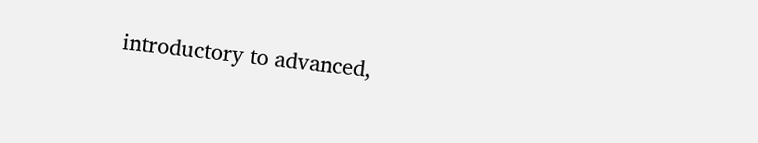introductory to advanced,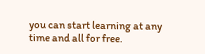you can start learning at any time and all for free.